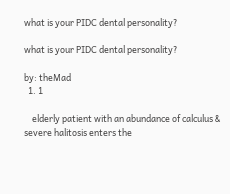what is your PIDC dental personality?

what is your PIDC dental personality?

by: theMad
  1. 1

    elderly patient with an abundance of calculus & severe halitosis enters the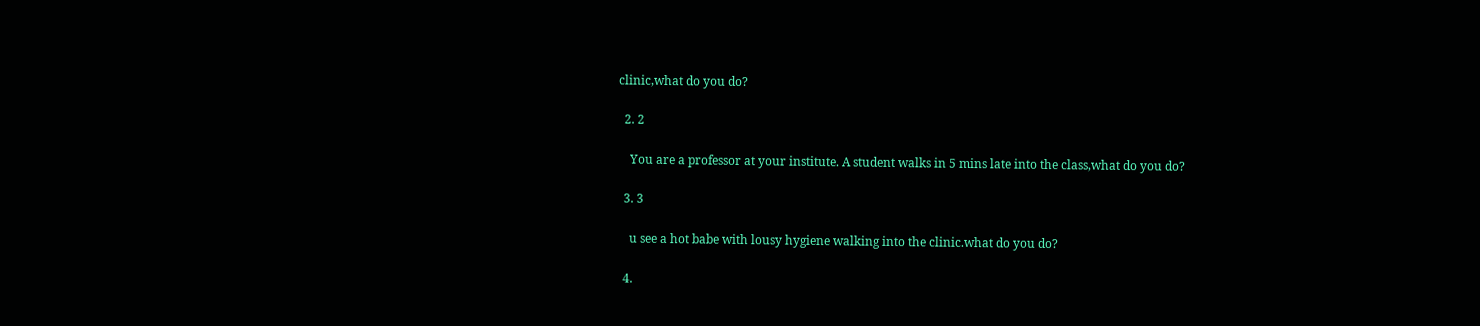clinic,what do you do?

  2. 2

    You are a professor at your institute. A student walks in 5 mins late into the class,what do you do?

  3. 3

    u see a hot babe with lousy hygiene walking into the clinic.what do you do?

  4.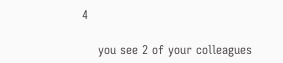4

    you see 2 of your colleagues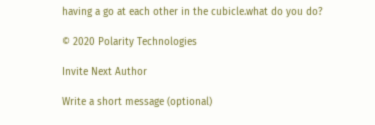having a go at each other in the cubicle.what do you do?

© 2020 Polarity Technologies

Invite Next Author

Write a short message (optional)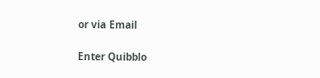or via Email

Enter Quibblo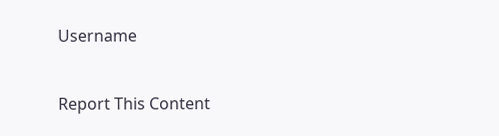Username


Report This Content